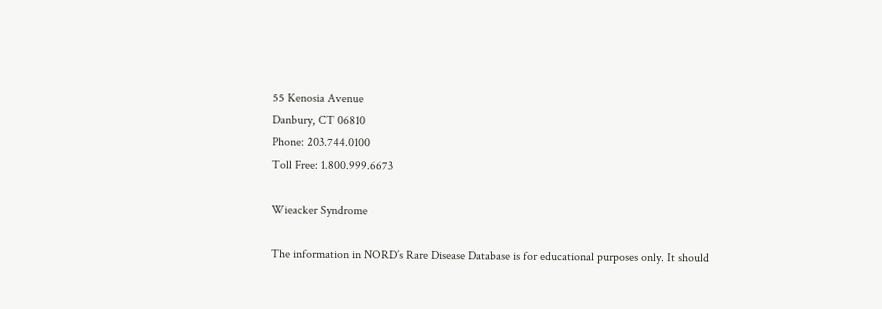55 Kenosia Avenue
Danbury, CT 06810
Phone: 203.744.0100
Toll Free: 1.800.999.6673

Wieacker Syndrome

The information in NORD’s Rare Disease Database is for educational purposes only. It should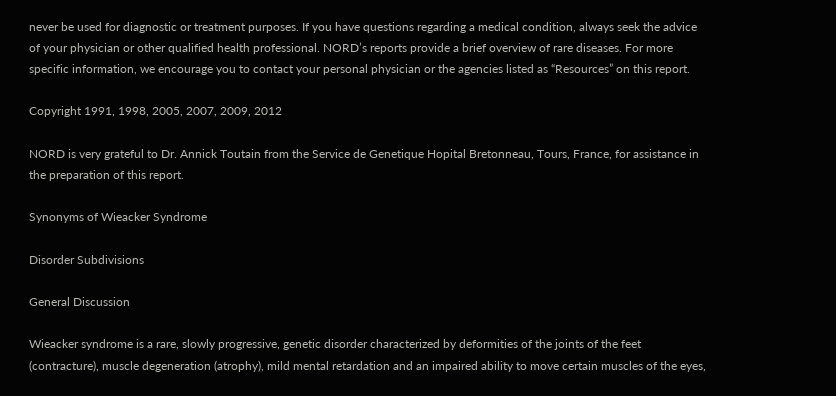never be used for diagnostic or treatment purposes. If you have questions regarding a medical condition, always seek the advice of your physician or other qualified health professional. NORD’s reports provide a brief overview of rare diseases. For more specific information, we encourage you to contact your personal physician or the agencies listed as “Resources” on this report.

Copyright 1991, 1998, 2005, 2007, 2009, 2012

NORD is very grateful to Dr. Annick Toutain from the Service de Genetique Hopital Bretonneau, Tours, France, for assistance in the preparation of this report.

Synonyms of Wieacker Syndrome

Disorder Subdivisions

General Discussion

Wieacker syndrome is a rare, slowly progressive, genetic disorder characterized by deformities of the joints of the feet (contracture), muscle degeneration (atrophy), mild mental retardation and an impaired ability to move certain muscles of the eyes,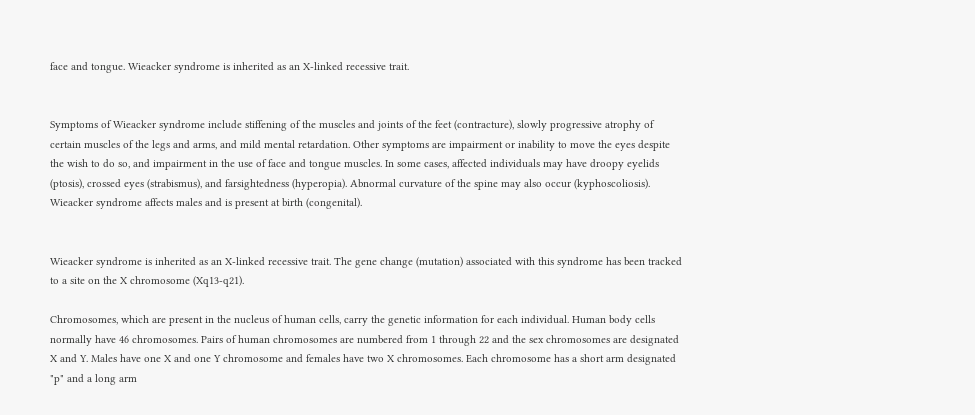face and tongue. Wieacker syndrome is inherited as an X-linked recessive trait.


Symptoms of Wieacker syndrome include stiffening of the muscles and joints of the feet (contracture), slowly progressive atrophy of certain muscles of the legs and arms, and mild mental retardation. Other symptoms are impairment or inability to move the eyes despite the wish to do so, and impairment in the use of face and tongue muscles. In some cases, affected individuals may have droopy eyelids (ptosis), crossed eyes (strabismus), and farsightedness (hyperopia). Abnormal curvature of the spine may also occur (kyphoscoliosis). Wieacker syndrome affects males and is present at birth (congenital).


Wieacker syndrome is inherited as an X-linked recessive trait. The gene change (mutation) associated with this syndrome has been tracked to a site on the X chromosome (Xq13-q21).

Chromosomes, which are present in the nucleus of human cells, carry the genetic information for each individual. Human body cells normally have 46 chromosomes. Pairs of human chromosomes are numbered from 1 through 22 and the sex chromosomes are designated X and Y. Males have one X and one Y chromosome and females have two X chromosomes. Each chromosome has a short arm designated "p" and a long arm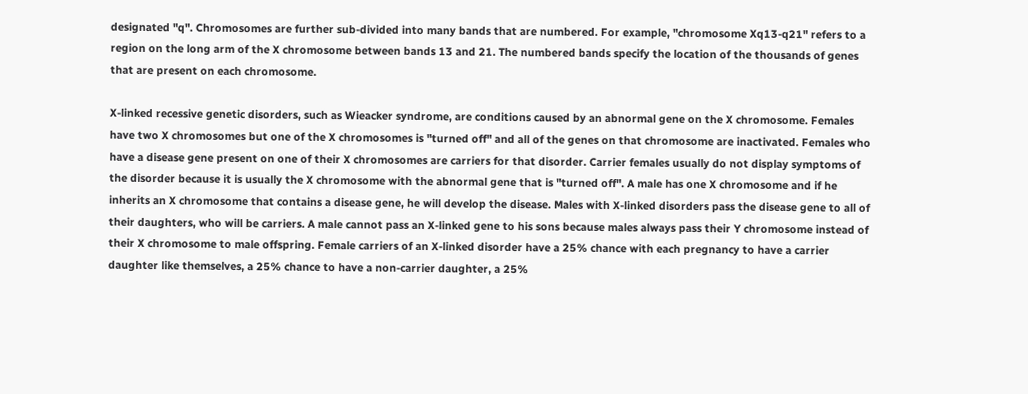designated "q". Chromosomes are further sub-divided into many bands that are numbered. For example, "chromosome Xq13-q21" refers to a region on the long arm of the X chromosome between bands 13 and 21. The numbered bands specify the location of the thousands of genes that are present on each chromosome.

X-linked recessive genetic disorders, such as Wieacker syndrome, are conditions caused by an abnormal gene on the X chromosome. Females have two X chromosomes but one of the X chromosomes is "turned off" and all of the genes on that chromosome are inactivated. Females who have a disease gene present on one of their X chromosomes are carriers for that disorder. Carrier females usually do not display symptoms of the disorder because it is usually the X chromosome with the abnormal gene that is "turned off". A male has one X chromosome and if he inherits an X chromosome that contains a disease gene, he will develop the disease. Males with X-linked disorders pass the disease gene to all of their daughters, who will be carriers. A male cannot pass an X-linked gene to his sons because males always pass their Y chromosome instead of their X chromosome to male offspring. Female carriers of an X-linked disorder have a 25% chance with each pregnancy to have a carrier daughter like themselves, a 25% chance to have a non-carrier daughter, a 25%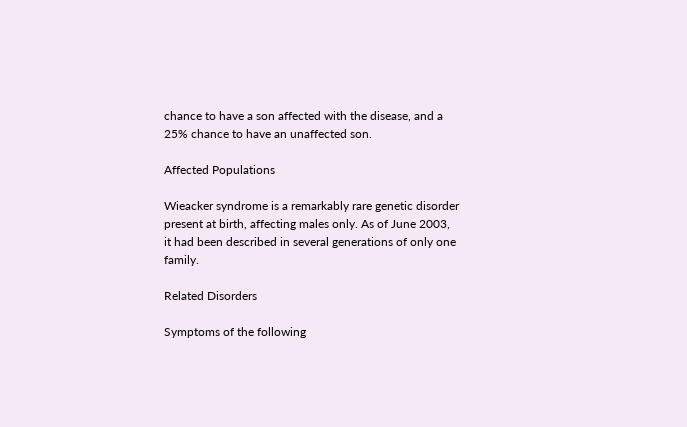chance to have a son affected with the disease, and a 25% chance to have an unaffected son.

Affected Populations

Wieacker syndrome is a remarkably rare genetic disorder present at birth, affecting males only. As of June 2003, it had been described in several generations of only one family.

Related Disorders

Symptoms of the following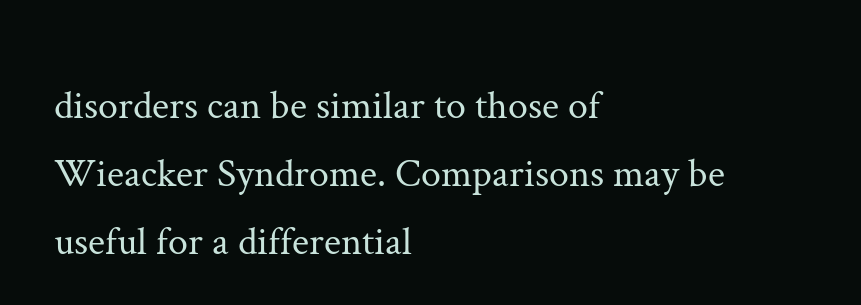disorders can be similar to those of Wieacker Syndrome. Comparisons may be useful for a differential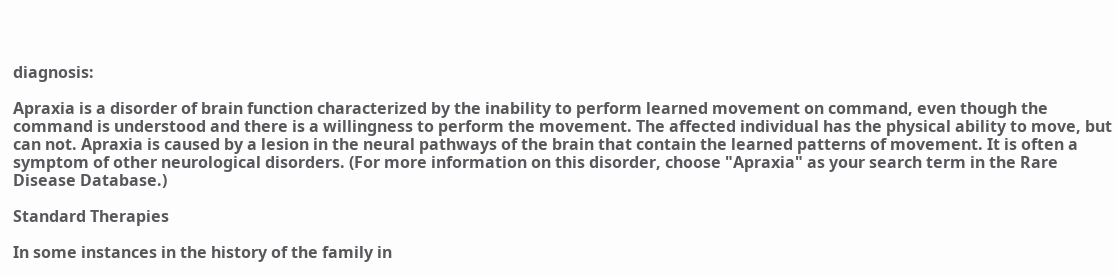diagnosis:

Apraxia is a disorder of brain function characterized by the inability to perform learned movement on command, even though the command is understood and there is a willingness to perform the movement. The affected individual has the physical ability to move, but can not. Apraxia is caused by a lesion in the neural pathways of the brain that contain the learned patterns of movement. It is often a symptom of other neurological disorders. (For more information on this disorder, choose "Apraxia" as your search term in the Rare Disease Database.)

Standard Therapies

In some instances in the history of the family in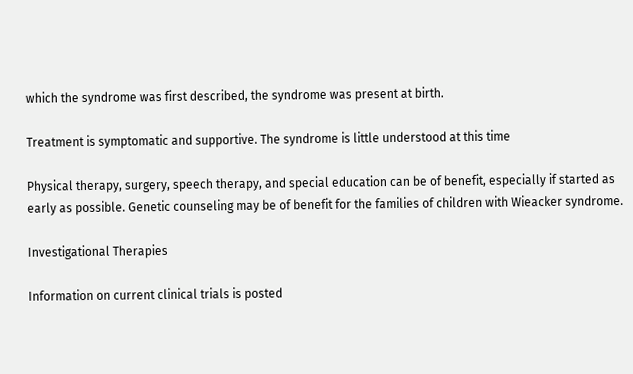which the syndrome was first described, the syndrome was present at birth.

Treatment is symptomatic and supportive. The syndrome is little understood at this time

Physical therapy, surgery, speech therapy, and special education can be of benefit, especially if started as early as possible. Genetic counseling may be of benefit for the families of children with Wieacker syndrome.

Investigational Therapies

Information on current clinical trials is posted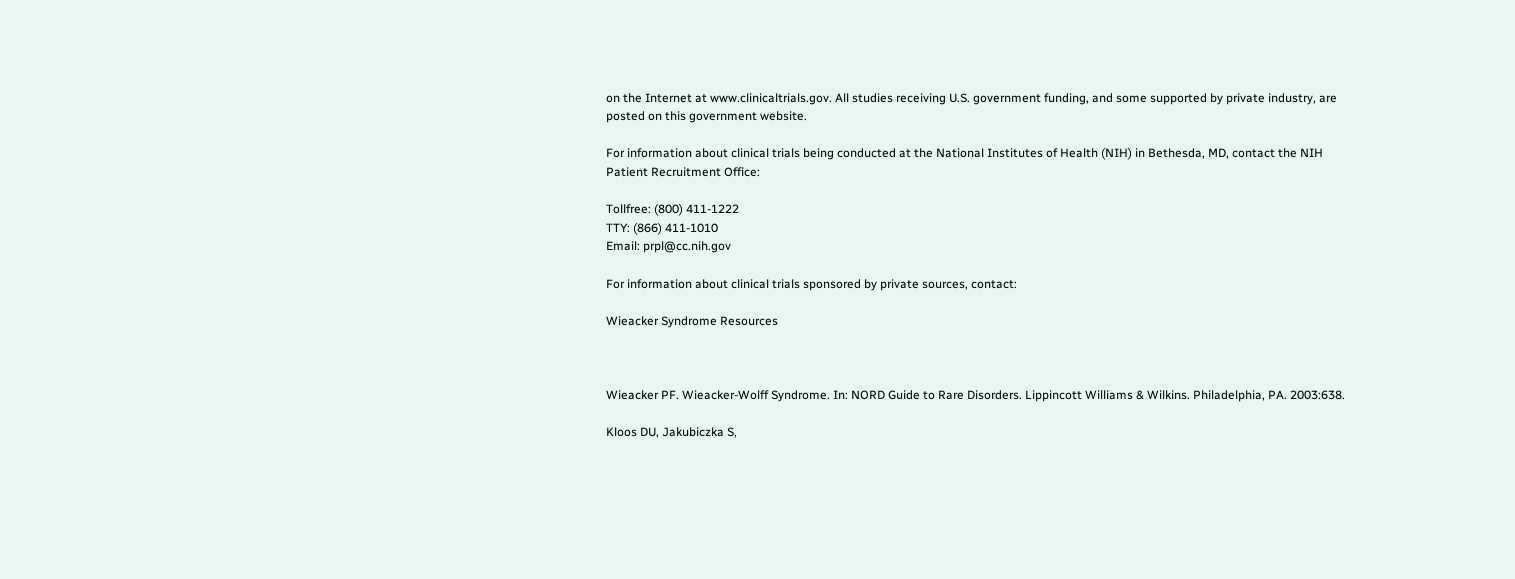on the Internet at www.clinicaltrials.gov. All studies receiving U.S. government funding, and some supported by private industry, are posted on this government website.

For information about clinical trials being conducted at the National Institutes of Health (NIH) in Bethesda, MD, contact the NIH Patient Recruitment Office:

Tollfree: (800) 411-1222
TTY: (866) 411-1010
Email: prpl@cc.nih.gov

For information about clinical trials sponsored by private sources, contact:

Wieacker Syndrome Resources



Wieacker PF. Wieacker-Wolff Syndrome. In: NORD Guide to Rare Disorders. Lippincott Williams & Wilkins. Philadelphia, PA. 2003:638.

Kloos DU, Jakubiczka S,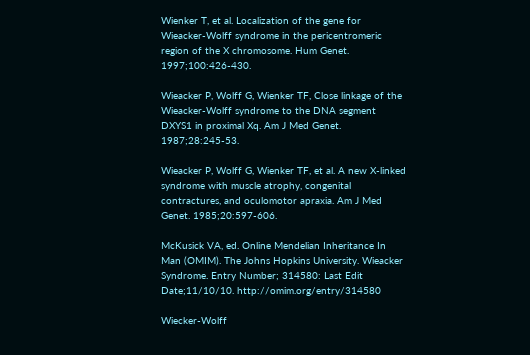Wienker T, et al. Localization of the gene for Wieacker-Wolff syndrome in the pericentromeric region of the X chromosome. Hum Genet. 1997;100:426-430.

Wieacker P, Wolff G, Wienker TF, Close linkage of the Wieacker-Wolff syndrome to the DNA segment DXYS1 in proximal Xq. Am J Med Genet. 1987;28:245-53.

Wieacker P, Wolff G, Wienker TF, et al. A new X-linked syndrome with muscle atrophy, congenital contractures, and oculomotor apraxia. Am J Med Genet. 1985;20:597-606.

McKusick VA, ed. Online Mendelian Inheritance In Man (OMIM). The Johns Hopkins University. Wieacker Syndrome. Entry Number; 314580: Last Edit Date;11/10/10. http://omim.org/entry/314580

Wiecker-Wolff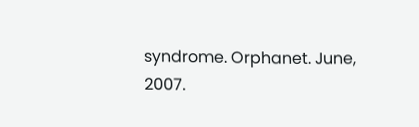syndrome. Orphanet. June, 2007.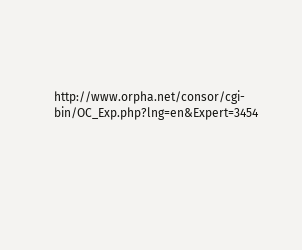http://www.orpha.net/consor/cgi-bin/OC_Exp.php?lng=en&Expert=3454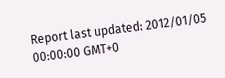Report last updated: 2012/01/05 00:00:00 GMT+0